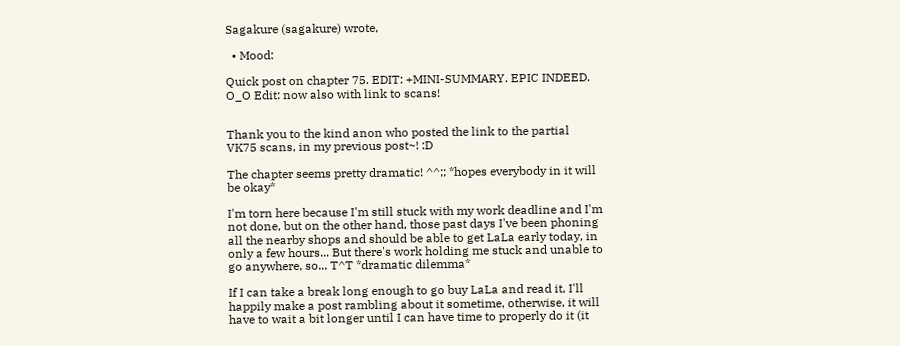Sagakure (sagakure) wrote,

  • Mood:

Quick post on chapter 75. EDIT: +MINI-SUMMARY. EPIC INDEED. O_O Edit: now also with link to scans!


Thank you to the kind anon who posted the link to the partial VK75 scans, in my previous post~! :D

The chapter seems pretty dramatic! ^^;; *hopes everybody in it will be okay*

I'm torn here because I'm still stuck with my work deadline and I'm not done, but on the other hand, those past days I've been phoning all the nearby shops and should be able to get LaLa early today, in only a few hours... But there's work holding me stuck and unable to go anywhere, so... T^T *dramatic dilemma*

If I can take a break long enough to go buy LaLa and read it, I'll happily make a post rambling about it sometime, otherwise, it will have to wait a bit longer until I can have time to properly do it (it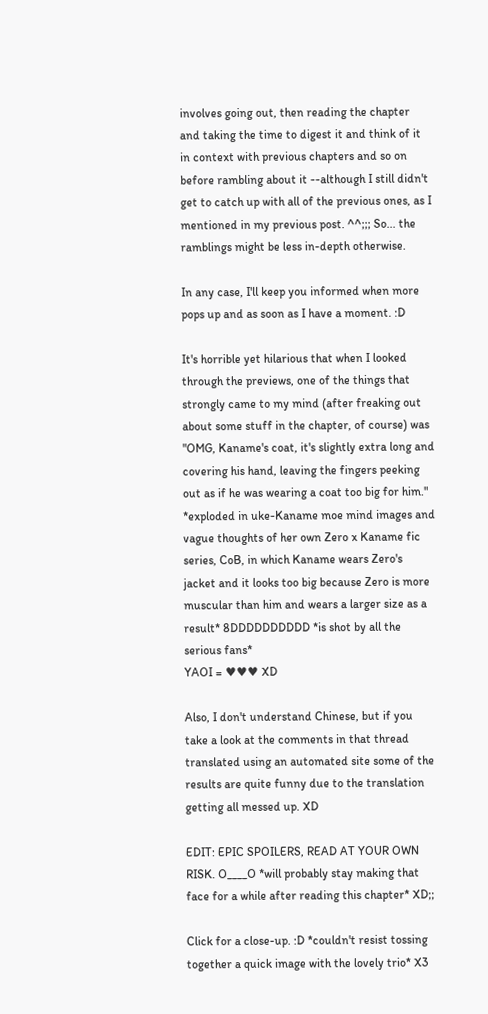involves going out, then reading the chapter and taking the time to digest it and think of it in context with previous chapters and so on before rambling about it --although I still didn't get to catch up with all of the previous ones, as I mentioned in my previous post. ^^;;; So... the ramblings might be less in-depth otherwise.

In any case, I'll keep you informed when more pops up and as soon as I have a moment. :D

It's horrible yet hilarious that when I looked through the previews, one of the things that strongly came to my mind (after freaking out about some stuff in the chapter, of course) was "OMG, Kaname's coat, it's slightly extra long and covering his hand, leaving the fingers peeking out as if he was wearing a coat too big for him." *exploded in uke-Kaname moe mind images and vague thoughts of her own Zero x Kaname fic series, CoB, in which Kaname wears Zero's jacket and it looks too big because Zero is more muscular than him and wears a larger size as a result* 8DDDDDDDDDD *is shot by all the serious fans*
YAOI = ♥♥♥ XD

Also, I don't understand Chinese, but if you take a look at the comments in that thread translated using an automated site some of the results are quite funny due to the translation getting all messed up. XD

EDIT: EPIC SPOILERS, READ AT YOUR OWN RISK. O____O *will probably stay making that face for a while after reading this chapter* XD;;

Click for a close-up. :D *couldn't resist tossing together a quick image with the lovely trio* X3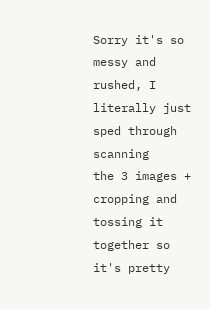Sorry it's so messy and rushed, I literally just sped through scanning
the 3 images + cropping and tossing it together so it's pretty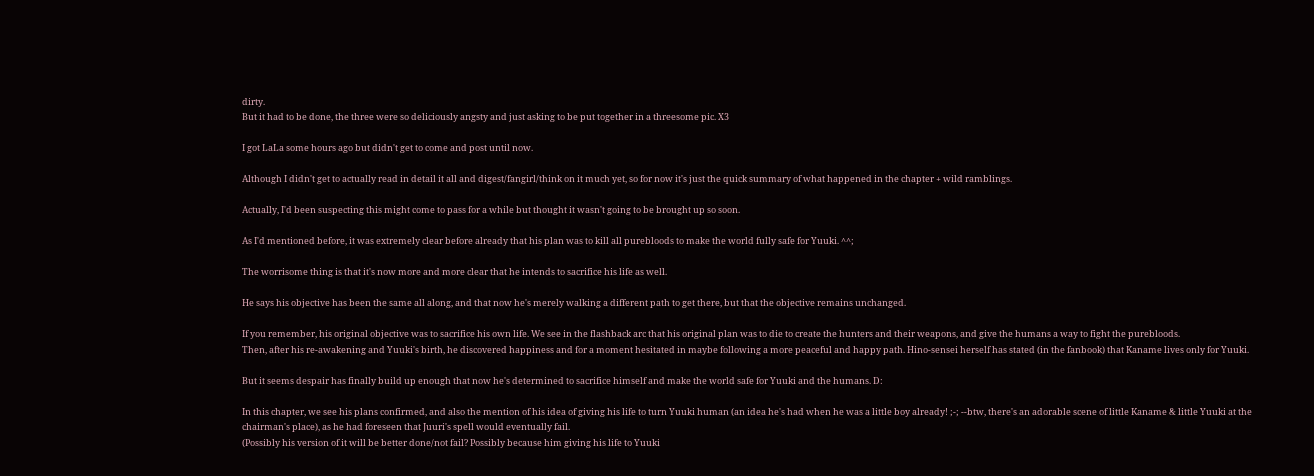dirty.
But it had to be done, the three were so deliciously angsty and just asking to be put together in a threesome pic. X3

I got LaLa some hours ago but didn't get to come and post until now.

Although I didn't get to actually read in detail it all and digest/fangirl/think on it much yet, so for now it's just the quick summary of what happened in the chapter + wild ramblings.

Actually, I'd been suspecting this might come to pass for a while but thought it wasn't going to be brought up so soon.

As I'd mentioned before, it was extremely clear before already that his plan was to kill all purebloods to make the world fully safe for Yuuki. ^^;

The worrisome thing is that it's now more and more clear that he intends to sacrifice his life as well.

He says his objective has been the same all along, and that now he's merely walking a different path to get there, but that the objective remains unchanged.

If you remember, his original objective was to sacrifice his own life. We see in the flashback arc that his original plan was to die to create the hunters and their weapons, and give the humans a way to fight the purebloods.
Then, after his re-awakening and Yuuki's birth, he discovered happiness and for a moment hesitated in maybe following a more peaceful and happy path. Hino-sensei herself has stated (in the fanbook) that Kaname lives only for Yuuki.

But it seems despair has finally build up enough that now he's determined to sacrifice himself and make the world safe for Yuuki and the humans. D:

In this chapter, we see his plans confirmed, and also the mention of his idea of giving his life to turn Yuuki human (an idea he's had when he was a little boy already! ;-; --btw, there's an adorable scene of little Kaname & little Yuuki at the chairman's place), as he had foreseen that Juuri's spell would eventually fail.
(Possibly his version of it will be better done/not fail? Possibly because him giving his life to Yuuki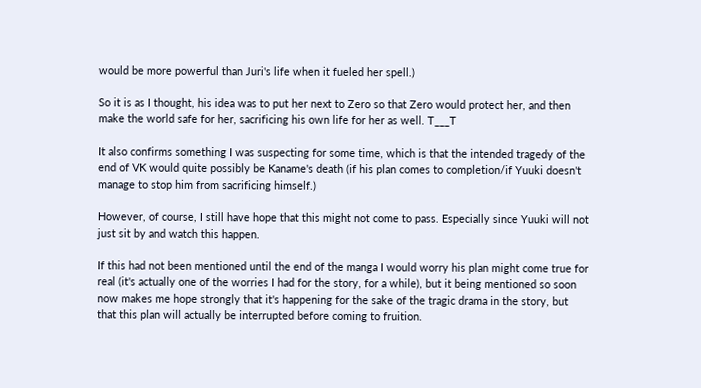would be more powerful than Juri's life when it fueled her spell.)

So it is as I thought, his idea was to put her next to Zero so that Zero would protect her, and then make the world safe for her, sacrificing his own life for her as well. T___T

It also confirms something I was suspecting for some time, which is that the intended tragedy of the end of VK would quite possibly be Kaname's death (if his plan comes to completion/if Yuuki doesn't manage to stop him from sacrificing himself.)

However, of course, I still have hope that this might not come to pass. Especially since Yuuki will not just sit by and watch this happen.

If this had not been mentioned until the end of the manga I would worry his plan might come true for real (it's actually one of the worries I had for the story, for a while), but it being mentioned so soon now makes me hope strongly that it's happening for the sake of the tragic drama in the story, but that this plan will actually be interrupted before coming to fruition.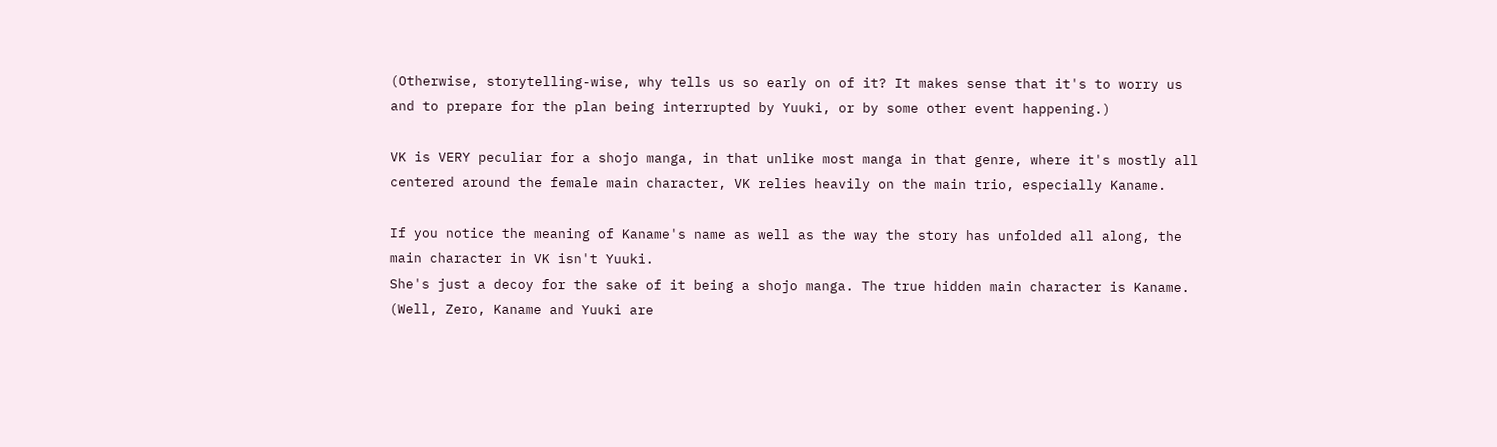(Otherwise, storytelling-wise, why tells us so early on of it? It makes sense that it's to worry us and to prepare for the plan being interrupted by Yuuki, or by some other event happening.)

VK is VERY peculiar for a shojo manga, in that unlike most manga in that genre, where it's mostly all centered around the female main character, VK relies heavily on the main trio, especially Kaname.

If you notice the meaning of Kaname's name as well as the way the story has unfolded all along, the main character in VK isn't Yuuki.
She's just a decoy for the sake of it being a shojo manga. The true hidden main character is Kaname.
(Well, Zero, Kaname and Yuuki are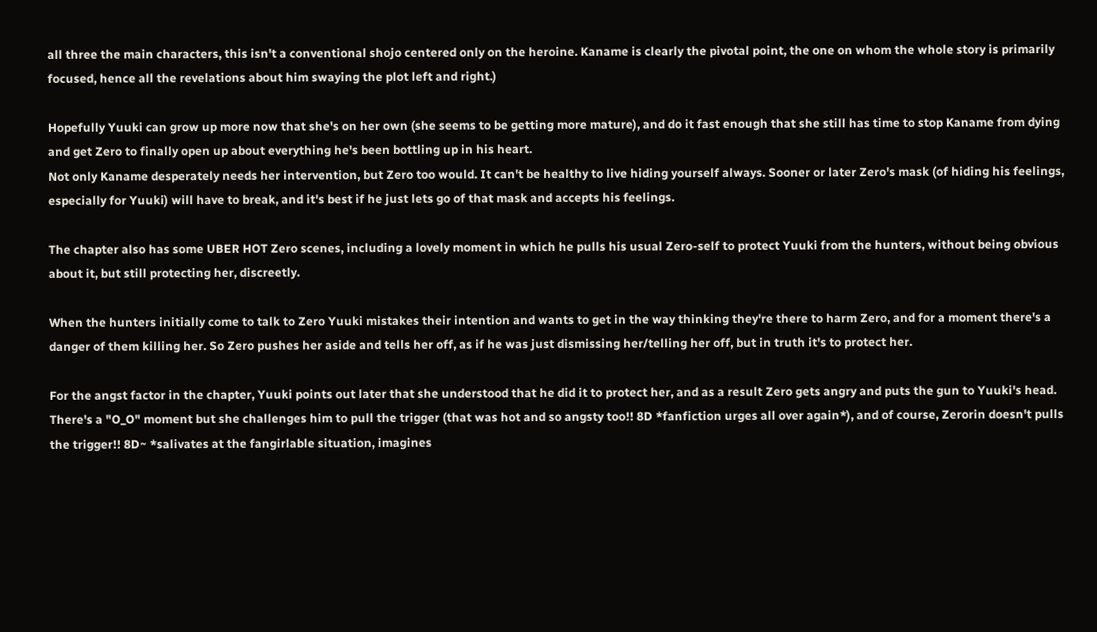all three the main characters, this isn't a conventional shojo centered only on the heroine. Kaname is clearly the pivotal point, the one on whom the whole story is primarily focused, hence all the revelations about him swaying the plot left and right.)

Hopefully Yuuki can grow up more now that she's on her own (she seems to be getting more mature), and do it fast enough that she still has time to stop Kaname from dying and get Zero to finally open up about everything he's been bottling up in his heart.
Not only Kaname desperately needs her intervention, but Zero too would. It can't be healthy to live hiding yourself always. Sooner or later Zero's mask (of hiding his feelings, especially for Yuuki) will have to break, and it's best if he just lets go of that mask and accepts his feelings.

The chapter also has some UBER HOT Zero scenes, including a lovely moment in which he pulls his usual Zero-self to protect Yuuki from the hunters, without being obvious about it, but still protecting her, discreetly.

When the hunters initially come to talk to Zero Yuuki mistakes their intention and wants to get in the way thinking they're there to harm Zero, and for a moment there's a danger of them killing her. So Zero pushes her aside and tells her off, as if he was just dismissing her/telling her off, but in truth it's to protect her.

For the angst factor in the chapter, Yuuki points out later that she understood that he did it to protect her, and as a result Zero gets angry and puts the gun to Yuuki's head. There's a "O_O" moment but she challenges him to pull the trigger (that was hot and so angsty too!! 8D *fanfiction urges all over again*), and of course, Zerorin doesn't pulls the trigger!! 8D~ *salivates at the fangirlable situation, imagines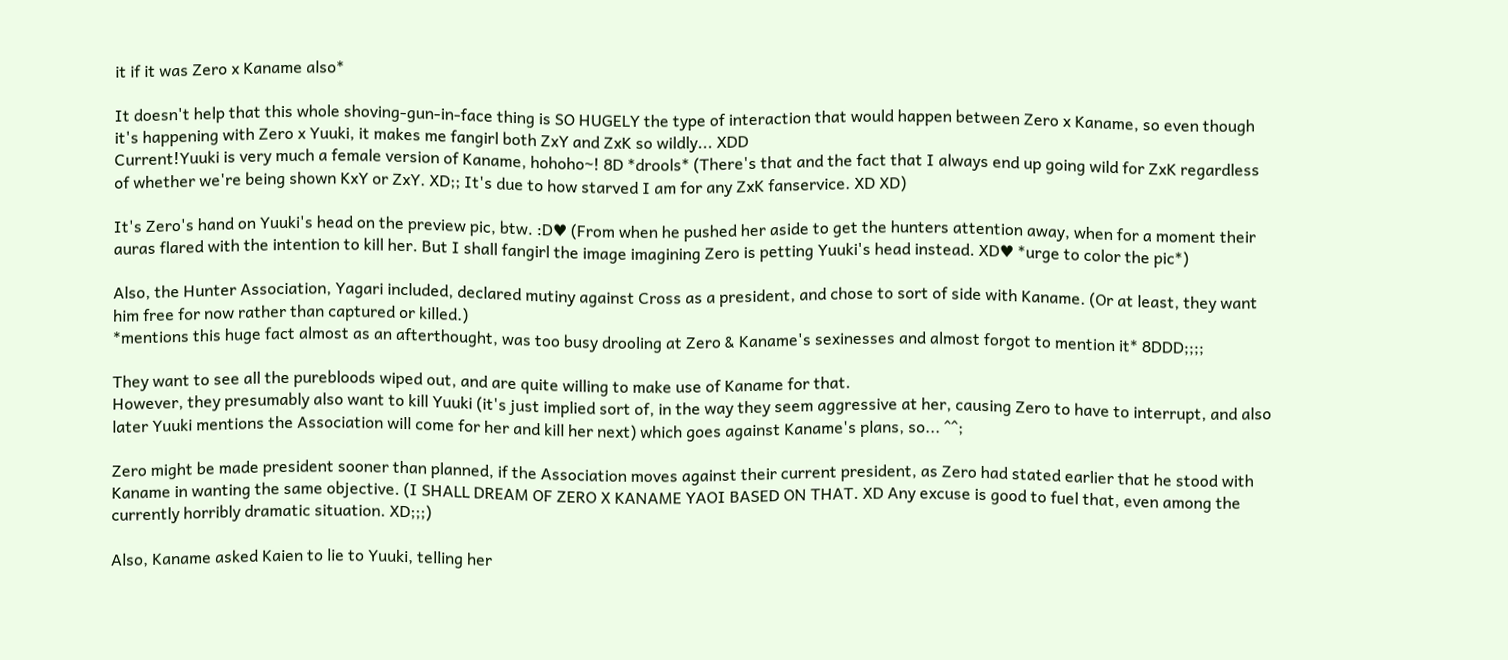it if it was Zero x Kaname also*

It doesn't help that this whole shoving-gun-in-face thing is SO HUGELY the type of interaction that would happen between Zero x Kaname, so even though it's happening with Zero x Yuuki, it makes me fangirl both ZxY and ZxK so wildly... XDD
Current!Yuuki is very much a female version of Kaname, hohoho~! 8D *drools* (There's that and the fact that I always end up going wild for ZxK regardless of whether we're being shown KxY or ZxY. XD;; It's due to how starved I am for any ZxK fanservice. XD XD)

It's Zero's hand on Yuuki's head on the preview pic, btw. :D♥ (From when he pushed her aside to get the hunters attention away, when for a moment their auras flared with the intention to kill her. But I shall fangirl the image imagining Zero is petting Yuuki's head instead. XD♥ *urge to color the pic*)

Also, the Hunter Association, Yagari included, declared mutiny against Cross as a president, and chose to sort of side with Kaname. (Or at least, they want him free for now rather than captured or killed.)
*mentions this huge fact almost as an afterthought, was too busy drooling at Zero & Kaname's sexinesses and almost forgot to mention it* 8DDD;;;;

They want to see all the purebloods wiped out, and are quite willing to make use of Kaname for that.
However, they presumably also want to kill Yuuki (it's just implied sort of, in the way they seem aggressive at her, causing Zero to have to interrupt, and also later Yuuki mentions the Association will come for her and kill her next) which goes against Kaname's plans, so... ^^;

Zero might be made president sooner than planned, if the Association moves against their current president, as Zero had stated earlier that he stood with Kaname in wanting the same objective. (I SHALL DREAM OF ZERO X KANAME YAOI BASED ON THAT. XD Any excuse is good to fuel that, even among the currently horribly dramatic situation. XD;;;)

Also, Kaname asked Kaien to lie to Yuuki, telling her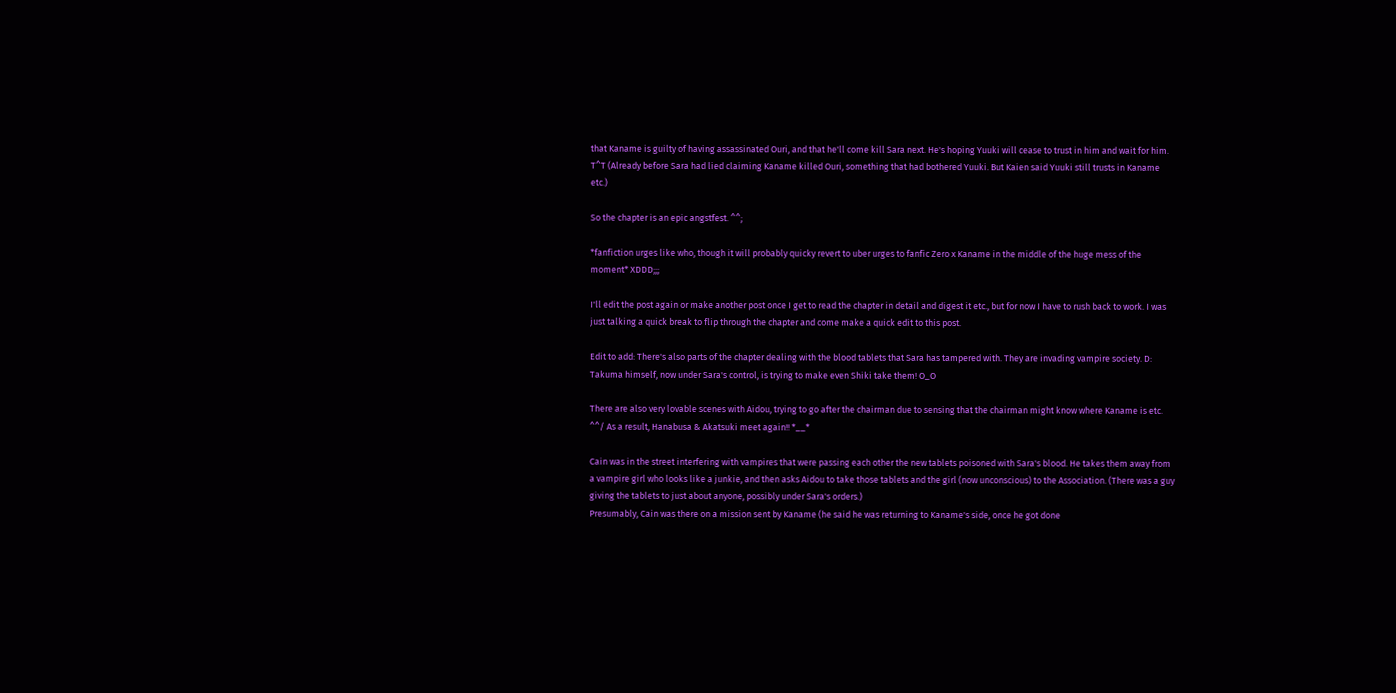that Kaname is guilty of having assassinated Ouri, and that he'll come kill Sara next. He's hoping Yuuki will cease to trust in him and wait for him. T^T (Already before Sara had lied claiming Kaname killed Ouri, something that had bothered Yuuki. But Kaien said Yuuki still trusts in Kaname etc.)

So the chapter is an epic angstfest. ^^;

*fanfiction urges like who, though it will probably quicky revert to uber urges to fanfic Zero x Kaname in the middle of the huge mess of the moment* XDDD;;;

I'll edit the post again or make another post once I get to read the chapter in detail and digest it etc., but for now I have to rush back to work. I was just talking a quick break to flip through the chapter and come make a quick edit to this post.

Edit to add: There's also parts of the chapter dealing with the blood tablets that Sara has tampered with. They are invading vampire society. D:
Takuma himself, now under Sara's control, is trying to make even Shiki take them! O_O

There are also very lovable scenes with Aidou, trying to go after the chairman due to sensing that the chairman might know where Kaname is etc. ^^/ As a result, Hanabusa & Akatsuki meet again!! *__*

Cain was in the street interfering with vampires that were passing each other the new tablets poisoned with Sara's blood. He takes them away from a vampire girl who looks like a junkie, and then asks Aidou to take those tablets and the girl (now unconscious) to the Association. (There was a guy giving the tablets to just about anyone, possibly under Sara's orders.)
Presumably, Cain was there on a mission sent by Kaname (he said he was returning to Kaname's side, once he got done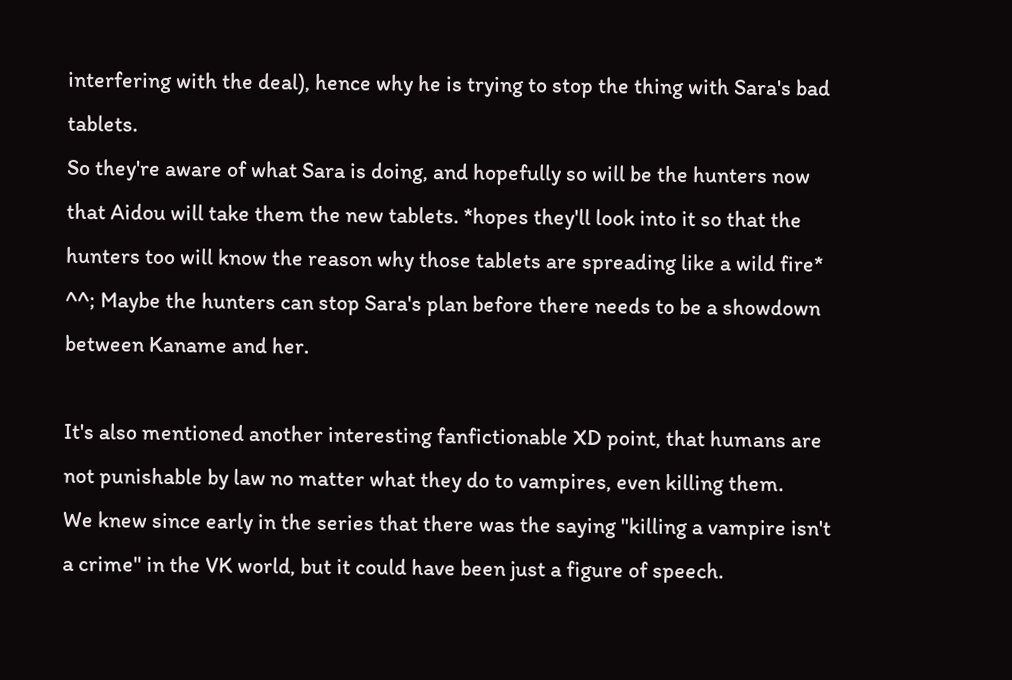interfering with the deal), hence why he is trying to stop the thing with Sara's bad tablets.
So they're aware of what Sara is doing, and hopefully so will be the hunters now that Aidou will take them the new tablets. *hopes they'll look into it so that the hunters too will know the reason why those tablets are spreading like a wild fire* ^^; Maybe the hunters can stop Sara's plan before there needs to be a showdown between Kaname and her.

It's also mentioned another interesting fanfictionable XD point, that humans are not punishable by law no matter what they do to vampires, even killing them.
We knew since early in the series that there was the saying "killing a vampire isn't a crime" in the VK world, but it could have been just a figure of speech.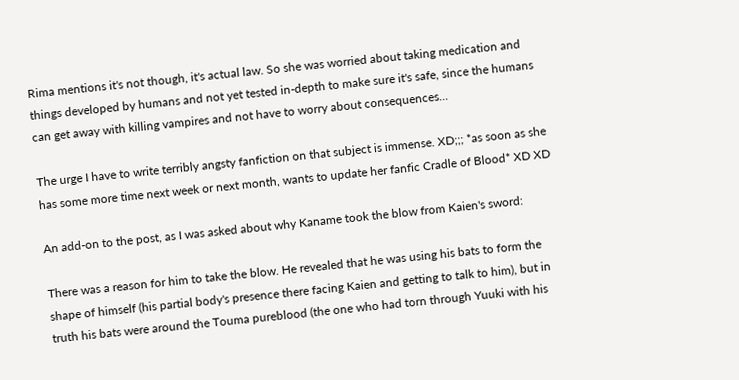Rima mentions it's not though, it's actual law. So she was worried about taking medication and things developed by humans and not yet tested in-depth to make sure it's safe, since the humans can get away with killing vampires and not have to worry about consequences...

The urge I have to write terribly angsty fanfiction on that subject is immense. XD;;; *as soon as she has some more time next week or next month, wants to update her fanfic Cradle of Blood* XD XD

An add-on to the post, as I was asked about why Kaname took the blow from Kaien's sword:

There was a reason for him to take the blow. He revealed that he was using his bats to form the shape of himself (his partial body's presence there facing Kaien and getting to talk to him), but in truth his bats were around the Touma pureblood (the one who had torn through Yuuki with his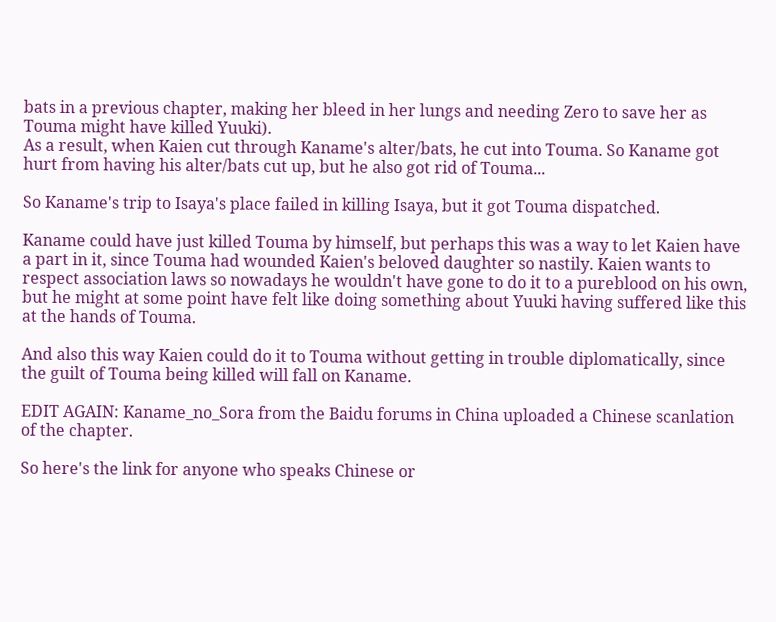bats in a previous chapter, making her bleed in her lungs and needing Zero to save her as Touma might have killed Yuuki).
As a result, when Kaien cut through Kaname's alter/bats, he cut into Touma. So Kaname got hurt from having his alter/bats cut up, but he also got rid of Touma...

So Kaname's trip to Isaya's place failed in killing Isaya, but it got Touma dispatched.

Kaname could have just killed Touma by himself, but perhaps this was a way to let Kaien have a part in it, since Touma had wounded Kaien's beloved daughter so nastily. Kaien wants to respect association laws so nowadays he wouldn't have gone to do it to a pureblood on his own, but he might at some point have felt like doing something about Yuuki having suffered like this at the hands of Touma.

And also this way Kaien could do it to Touma without getting in trouble diplomatically, since the guilt of Touma being killed will fall on Kaname.

EDIT AGAIN: Kaname_no_Sora from the Baidu forums in China uploaded a Chinese scanlation of the chapter.

So here's the link for anyone who speaks Chinese or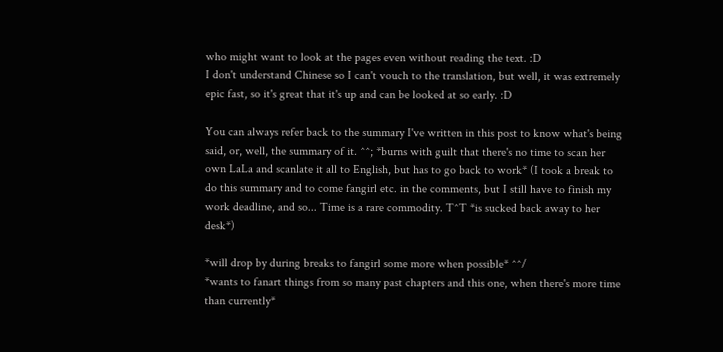who might want to look at the pages even without reading the text. :D
I don't understand Chinese so I can't vouch to the translation, but well, it was extremely epic fast, so it's great that it's up and can be looked at so early. :D

You can always refer back to the summary I've written in this post to know what's being said, or, well, the summary of it. ^^; *burns with guilt that there's no time to scan her own LaLa and scanlate it all to English, but has to go back to work* (I took a break to do this summary and to come fangirl etc. in the comments, but I still have to finish my work deadline, and so... Time is a rare commodity. T^T *is sucked back away to her desk*)

*will drop by during breaks to fangirl some more when possible* ^^/
*wants to fanart things from so many past chapters and this one, when there's more time than currently*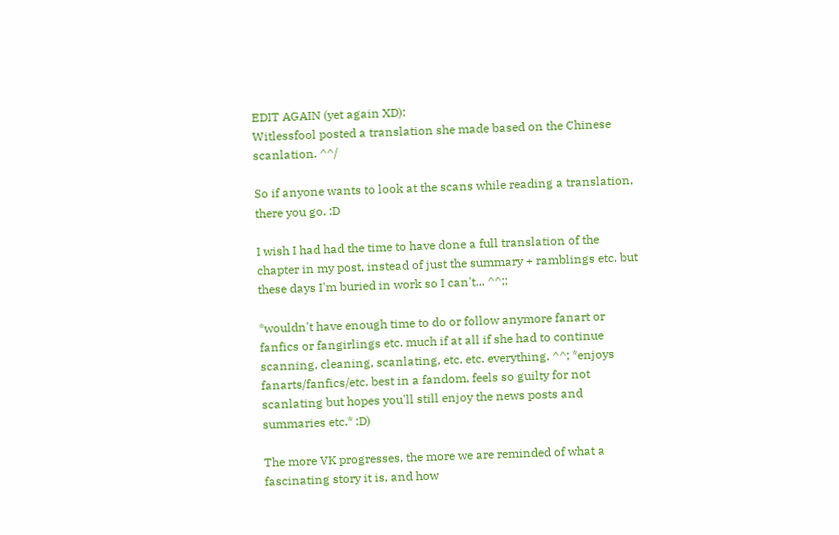EDIT AGAIN (yet again XD):
Witlessfool posted a translation she made based on the Chinese scanlation. ^^/

So if anyone wants to look at the scans while reading a translation, there you go. :D

I wish I had had the time to have done a full translation of the chapter in my post, instead of just the summary + ramblings etc. but these days I'm buried in work so I can't... ^^;;

*wouldn't have enough time to do or follow anymore fanart or fanfics or fangirlings etc. much if at all if she had to continue scanning, cleaning, scanlating, etc. etc. everything. ^^; *enjoys fanarts/fanfics/etc. best in a fandom, feels so guilty for not scanlating but hopes you'll still enjoy the news posts and summaries etc.* :D)

The more VK progresses, the more we are reminded of what a fascinating story it is, and how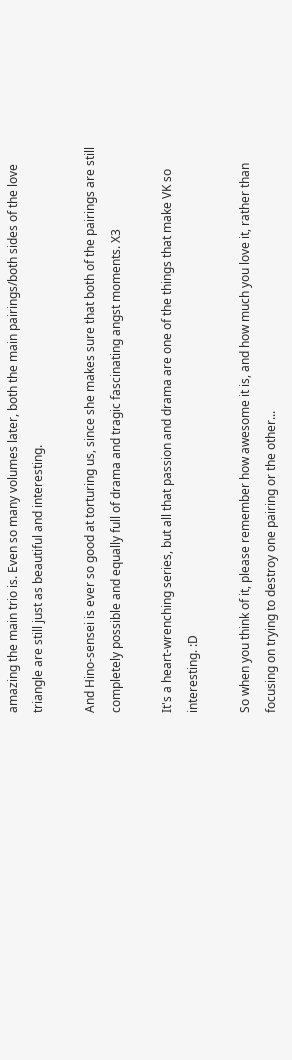amazing the main trio is. Even so many volumes later, both the main pairings/both sides of the love triangle are still just as beautiful and interesting.

And Hino-sensei is ever so good at torturing us, since she makes sure that both of the pairings are still completely possible and equally full of drama and tragic fascinating angst moments. X3

It's a heart-wrenching series, but all that passion and drama are one of the things that make VK so interesting. :D

So when you think of it, please remember how awesome it is, and how much you love it, rather than focusing on trying to destroy one pairing or the other...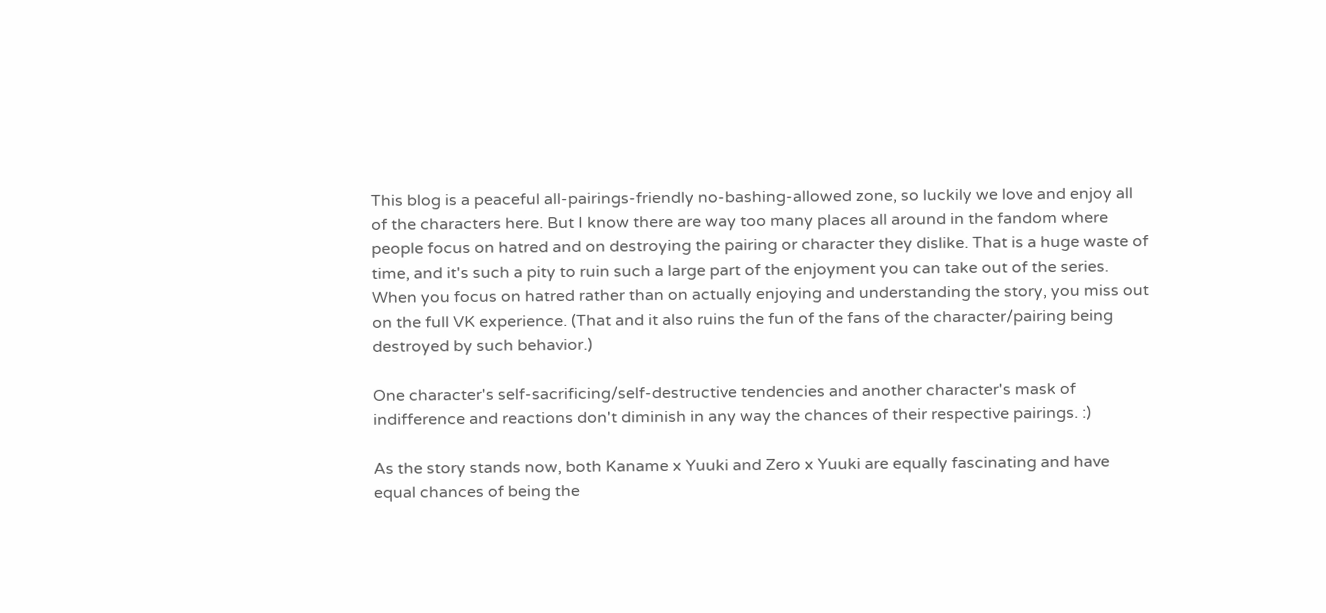This blog is a peaceful all-pairings-friendly no-bashing-allowed zone, so luckily we love and enjoy all of the characters here. But I know there are way too many places all around in the fandom where people focus on hatred and on destroying the pairing or character they dislike. That is a huge waste of time, and it's such a pity to ruin such a large part of the enjoyment you can take out of the series. When you focus on hatred rather than on actually enjoying and understanding the story, you miss out on the full VK experience. (That and it also ruins the fun of the fans of the character/pairing being destroyed by such behavior.)

One character's self-sacrificing/self-destructive tendencies and another character's mask of indifference and reactions don't diminish in any way the chances of their respective pairings. :)

As the story stands now, both Kaname x Yuuki and Zero x Yuuki are equally fascinating and have equal chances of being the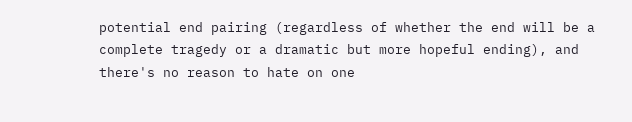potential end pairing (regardless of whether the end will be a complete tragedy or a dramatic but more hopeful ending), and there's no reason to hate on one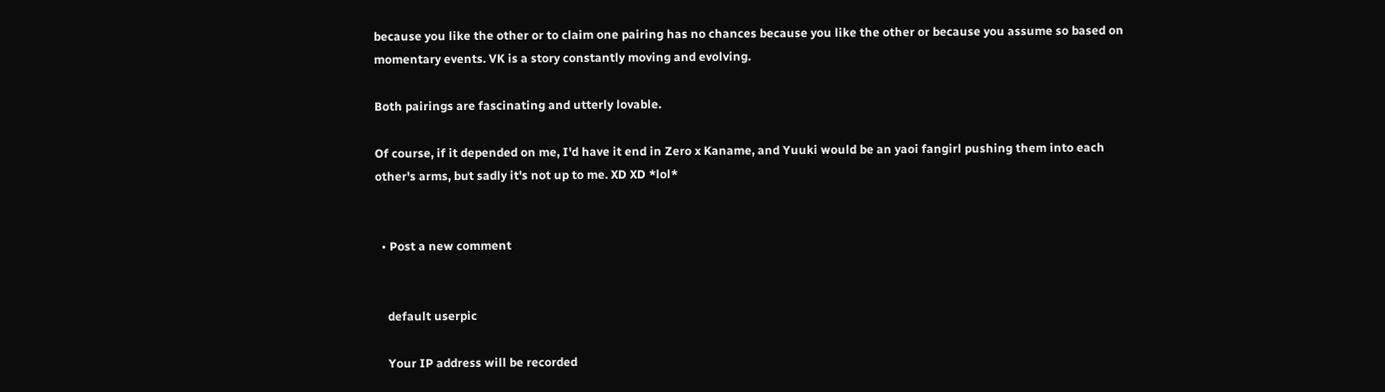because you like the other or to claim one pairing has no chances because you like the other or because you assume so based on momentary events. VK is a story constantly moving and evolving.

Both pairings are fascinating and utterly lovable.

Of course, if it depended on me, I'd have it end in Zero x Kaname, and Yuuki would be an yaoi fangirl pushing them into each other's arms, but sadly it's not up to me. XD XD *lol*


  • Post a new comment


    default userpic

    Your IP address will be recorded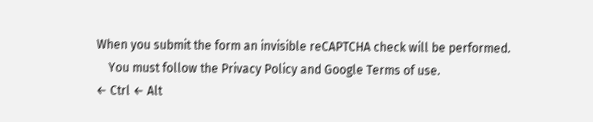When you submit the form an invisible reCAPTCHA check will be performed.
    You must follow the Privacy Policy and Google Terms of use.
← Ctrl ← Alt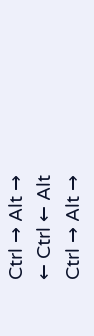Ctrl → Alt →
← Ctrl ← Alt
Ctrl → Alt →